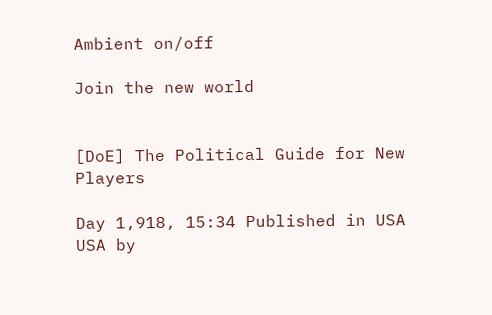Ambient on/off

Join the new world


[DoE] The Political Guide for New Players

Day 1,918, 15:34 Published in USA USA by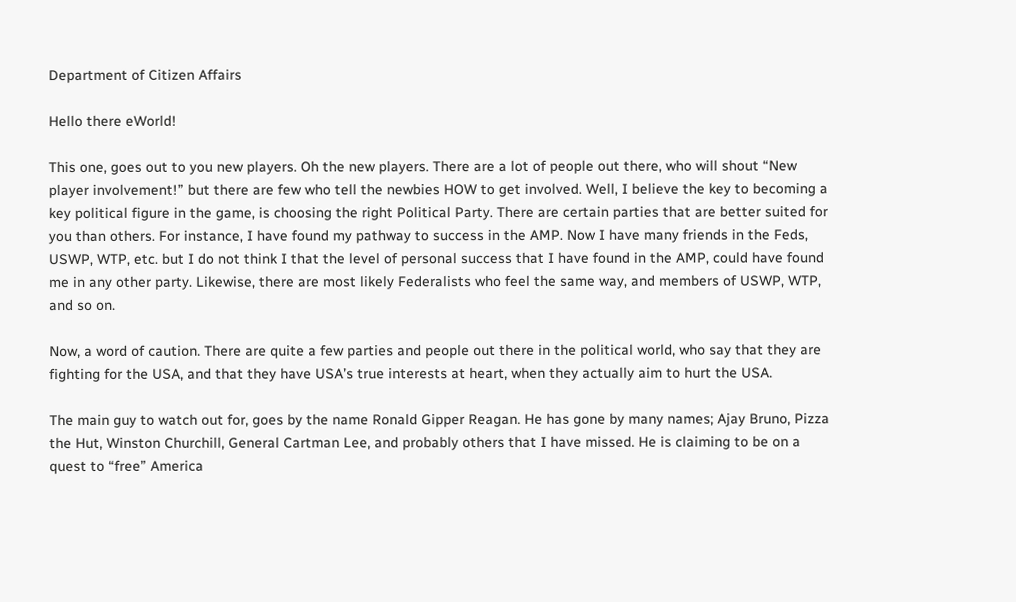Department of Citizen Affairs

Hello there eWorld!

This one, goes out to you new players. Oh the new players. There are a lot of people out there, who will shout “New player involvement!” but there are few who tell the newbies HOW to get involved. Well, I believe the key to becoming a key political figure in the game, is choosing the right Political Party. There are certain parties that are better suited for you than others. For instance, I have found my pathway to success in the AMP. Now I have many friends in the Feds, USWP, WTP, etc. but I do not think I that the level of personal success that I have found in the AMP, could have found me in any other party. Likewise, there are most likely Federalists who feel the same way, and members of USWP, WTP, and so on.

Now, a word of caution. There are quite a few parties and people out there in the political world, who say that they are fighting for the USA, and that they have USA’s true interests at heart, when they actually aim to hurt the USA.

The main guy to watch out for, goes by the name Ronald Gipper Reagan. He has gone by many names; Ajay Bruno, Pizza the Hut, Winston Churchill, General Cartman Lee, and probably others that I have missed. He is claiming to be on a quest to “free” America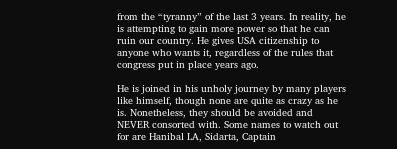from the “tyranny” of the last 3 years. In reality, he is attempting to gain more power so that he can ruin our country. He gives USA citizenship to anyone who wants it, regardless of the rules that congress put in place years ago.

He is joined in his unholy journey by many players like himself, though none are quite as crazy as he is. Nonetheless, they should be avoided and NEVER consorted with. Some names to watch out for are Hanibal LA, Sidarta, Captain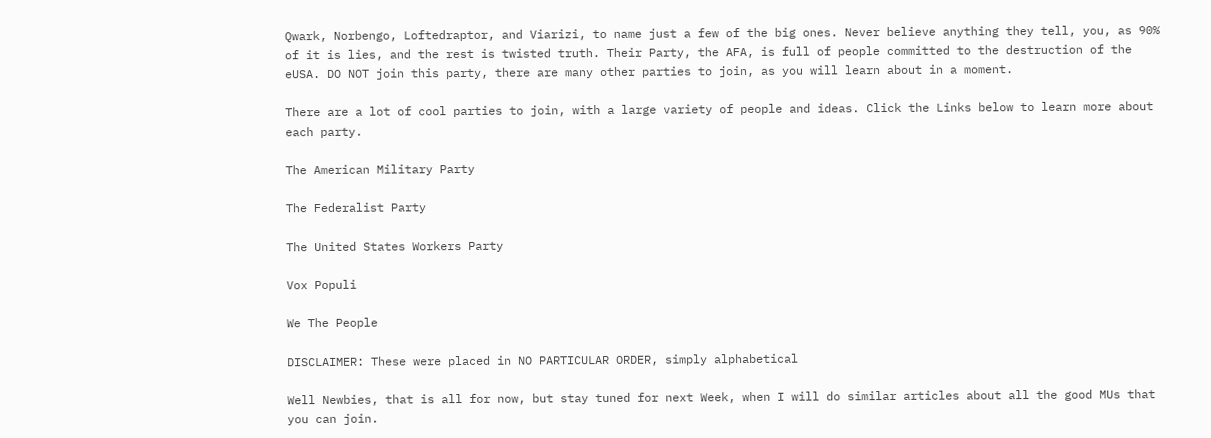Qwark, Norbengo, Loftedraptor, and Viarizi, to name just a few of the big ones. Never believe anything they tell, you, as 90% of it is lies, and the rest is twisted truth. Their Party, the AFA, is full of people committed to the destruction of the eUSA. DO NOT join this party, there are many other parties to join, as you will learn about in a moment.

There are a lot of cool parties to join, with a large variety of people and ideas. Click the Links below to learn more about each party.

The American Military Party

The Federalist Party

The United States Workers Party

Vox Populi

We The People

DISCLAIMER: These were placed in NO PARTICULAR ORDER, simply alphabetical

Well Newbies, that is all for now, but stay tuned for next Week, when I will do similar articles about all the good MUs that you can join.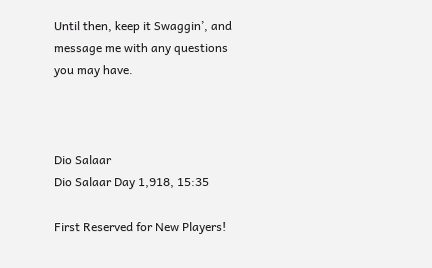Until then, keep it Swaggin’, and message me with any questions you may have.



Dio Salaar
Dio Salaar Day 1,918, 15:35

First Reserved for New Players!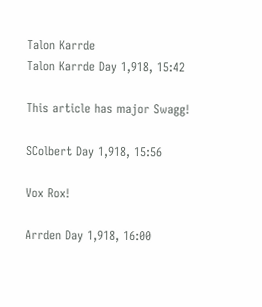Talon Karrde
Talon Karrde Day 1,918, 15:42

This article has major Swagg!

SColbert Day 1,918, 15:56

Vox Rox!

Arrden Day 1,918, 16:00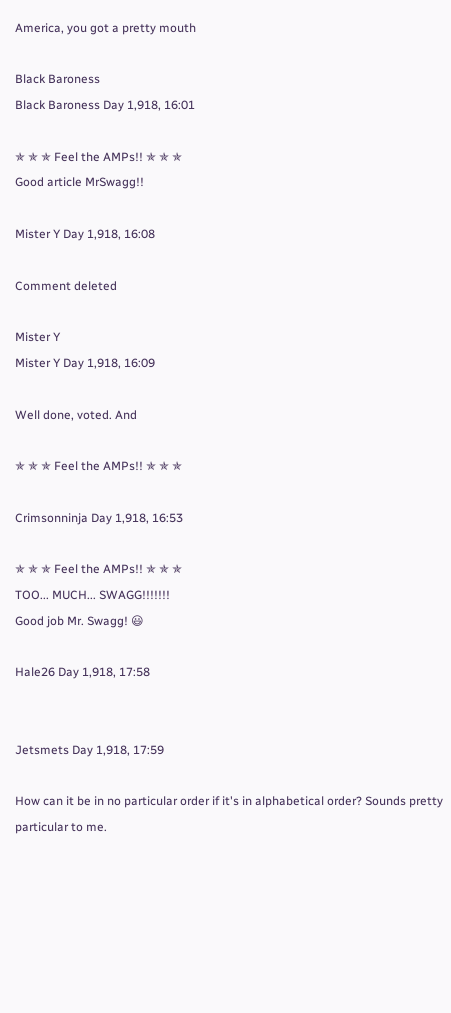America, you got a pretty mouth

Black Baroness
Black Baroness Day 1,918, 16:01

✯ ✯ ✯ Feel the AMPs!! ✯ ✯ ✯
Good article MrSwagg!!

Mister Y Day 1,918, 16:08

Comment deleted

Mister Y
Mister Y Day 1,918, 16:09

Well done, voted. And

✯ ✯ ✯ Feel the AMPs!! ✯ ✯ ✯

Crimsonninja Day 1,918, 16:53

✯ ✯ ✯ Feel the AMPs!! ✯ ✯ ✯
TOO... MUCH... SWAGG!!!!!!!
Good job Mr. Swagg! 😃

Hale26 Day 1,918, 17:58


Jetsmets Day 1,918, 17:59

How can it be in no particular order if it's in alphabetical order? Sounds pretty particular to me.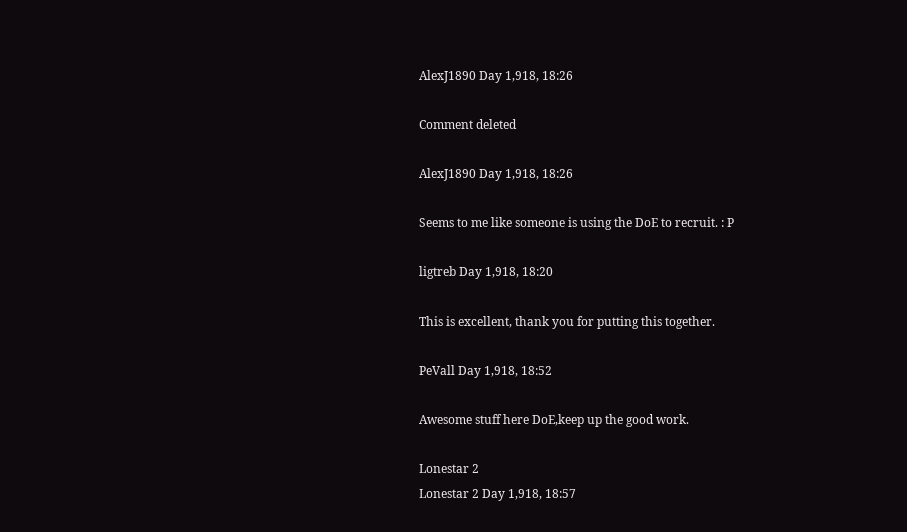AlexJ1890 Day 1,918, 18:26

Comment deleted

AlexJ1890 Day 1,918, 18:26

Seems to me like someone is using the DoE to recruit. : P

ligtreb Day 1,918, 18:20

This is excellent, thank you for putting this together.

PeVall Day 1,918, 18:52

Awesome stuff here DoE,keep up the good work.

Lonestar 2
Lonestar 2 Day 1,918, 18:57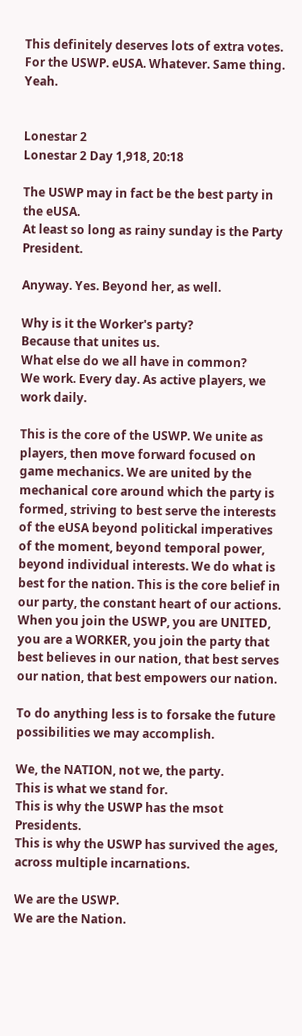This definitely deserves lots of extra votes. For the USWP. eUSA. Whatever. Same thing. Yeah.


Lonestar 2
Lonestar 2 Day 1,918, 20:18

The USWP may in fact be the best party in the eUSA.
At least so long as rainy sunday is the Party President.

Anyway. Yes. Beyond her, as well.

Why is it the Worker's party?
Because that unites us.
What else do we all have in common?
We work. Every day. As active players, we work daily.

This is the core of the USWP. We unite as players, then move forward focused on game mechanics. We are united by the mechanical core around which the party is formed, striving to best serve the interests of the eUSA beyond politickal imperatives of the moment, beyond temporal power, beyond individual interests. We do what is best for the nation. This is the core belief in our party, the constant heart of our actions. When you join the USWP, you are UNITED, you are a WORKER, you join the party that best believes in our nation, that best serves our nation, that best empowers our nation.

To do anything less is to forsake the future possibilities we may accomplish.

We, the NATION, not we, the party.
This is what we stand for.
This is why the USWP has the msot Presidents.
This is why the USWP has survived the ages, across multiple incarnations.

We are the USWP.
We are the Nation.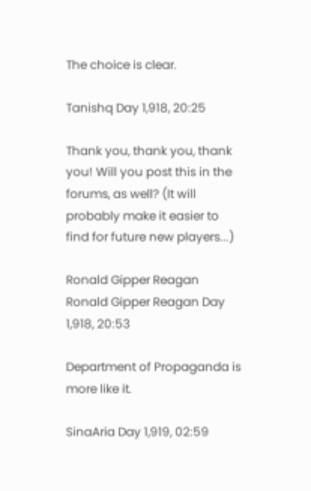The choice is clear.

Tanishq Day 1,918, 20:25

Thank you, thank you, thank you! Will you post this in the forums, as well? (It will probably make it easier to find for future new players...)

Ronald Gipper Reagan
Ronald Gipper Reagan Day 1,918, 20:53

Department of Propaganda is more like it.

SinaAria Day 1,919, 02:59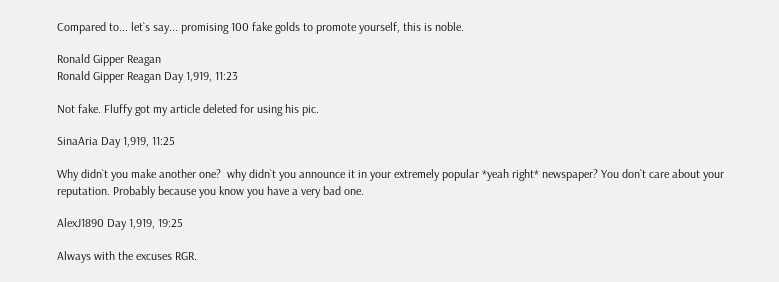Compared to... let`s say... promising 100 fake golds to promote yourself, this is noble.

Ronald Gipper Reagan
Ronald Gipper Reagan Day 1,919, 11:23

Not fake. Fluffy got my article deleted for using his pic.

SinaAria Day 1,919, 11:25

Why didn`t you make another one?  why didn`t you announce it in your extremely popular *yeah right* newspaper? You don`t care about your reputation. Probably because you know you have a very bad one.

AlexJ1890 Day 1,919, 19:25

Always with the excuses RGR.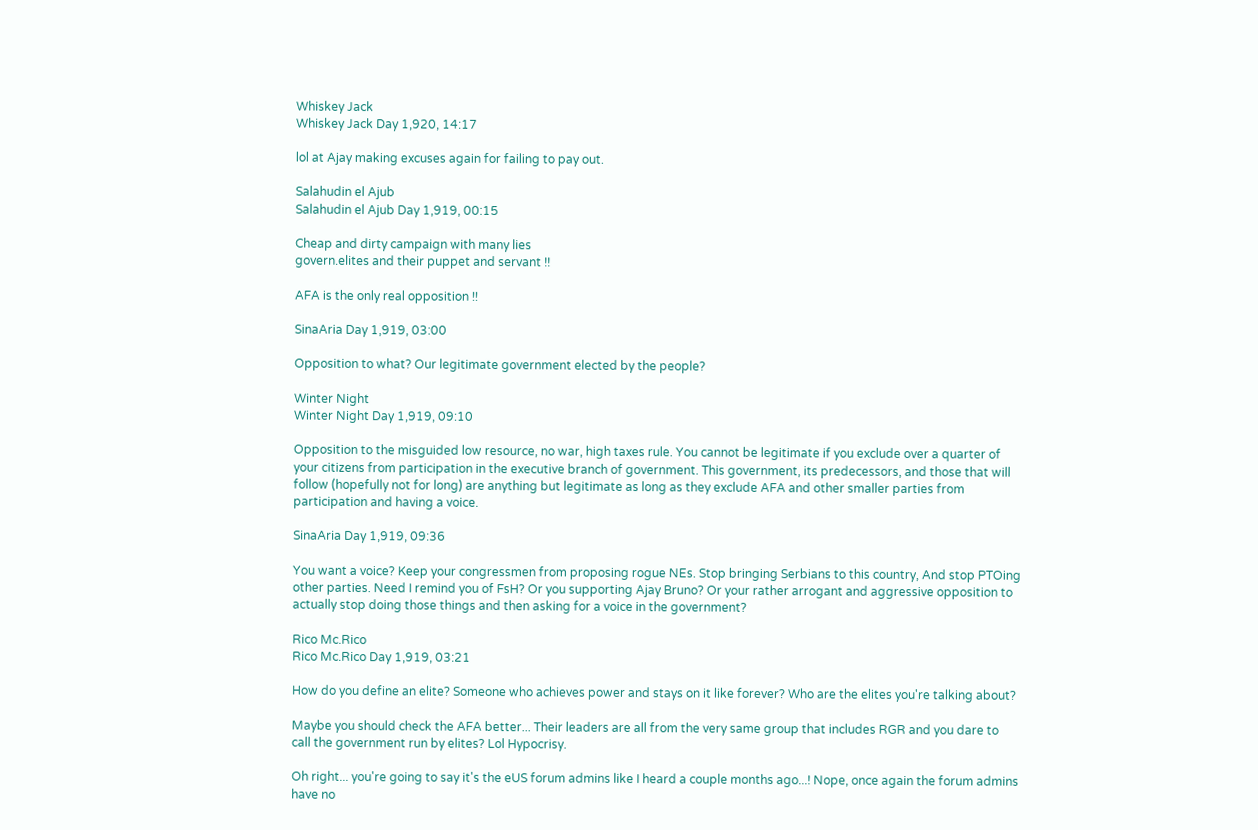Whiskey Jack
Whiskey Jack Day 1,920, 14:17

lol at Ajay making excuses again for failing to pay out.

Salahudin el Ajub
Salahudin el Ajub Day 1,919, 00:15

Cheap and dirty campaign with many lies
govern.elites and their puppet and servant !!

AFA is the only real opposition !!

SinaAria Day 1,919, 03:00

Opposition to what? Our legitimate government elected by the people?

Winter Night
Winter Night Day 1,919, 09:10

Opposition to the misguided low resource, no war, high taxes rule. You cannot be legitimate if you exclude over a quarter of your citizens from participation in the executive branch of government. This government, its predecessors, and those that will follow (hopefully not for long) are anything but legitimate as long as they exclude AFA and other smaller parties from participation and having a voice.

SinaAria Day 1,919, 09:36

You want a voice? Keep your congressmen from proposing rogue NEs. Stop bringing Serbians to this country, And stop PTOing other parties. Need I remind you of FsH? Or you supporting Ajay Bruno? Or your rather arrogant and aggressive opposition to actually stop doing those things and then asking for a voice in the government?

Rico Mc.Rico
Rico Mc.Rico Day 1,919, 03:21

How do you define an elite? Someone who achieves power and stays on it like forever? Who are the elites you're talking about?

Maybe you should check the AFA better... Their leaders are all from the very same group that includes RGR and you dare to call the government run by elites? Lol Hypocrisy.

Oh right... you're going to say it's the eUS forum admins like I heard a couple months ago...! Nope, once again the forum admins have no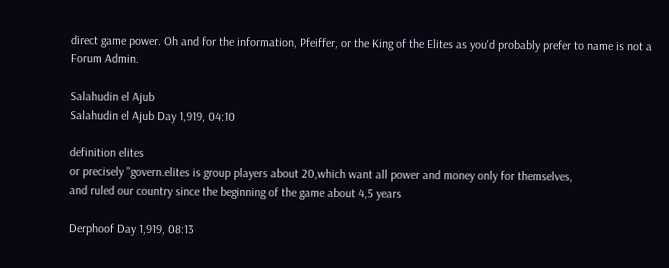direct game power. Oh and for the information, Pfeiffer, or the King of the Elites as you'd probably prefer to name is not a Forum Admin.

Salahudin el Ajub
Salahudin el Ajub Day 1,919, 04:10

definition elites
or precisely "govern.elites is group players about 20,which want all power and money only for themselves,
and ruled our country since the beginning of the game about 4,5 years

Derphoof Day 1,919, 08:13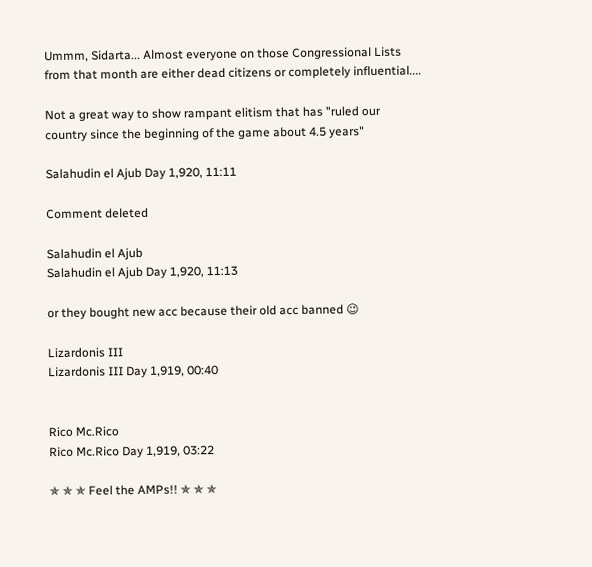Ummm, Sidarta... Almost everyone on those Congressional Lists from that month are either dead citizens or completely influential....

Not a great way to show rampant elitism that has "ruled our country since the beginning of the game about 4.5 years"

Salahudin el Ajub Day 1,920, 11:11

Comment deleted

Salahudin el Ajub
Salahudin el Ajub Day 1,920, 11:13

or they bought new acc because their old acc banned 😉

Lizardonis III
Lizardonis III Day 1,919, 00:40


Rico Mc.Rico
Rico Mc.Rico Day 1,919, 03:22

✯ ✯ ✯ Feel the AMPs!! ✯ ✯ ✯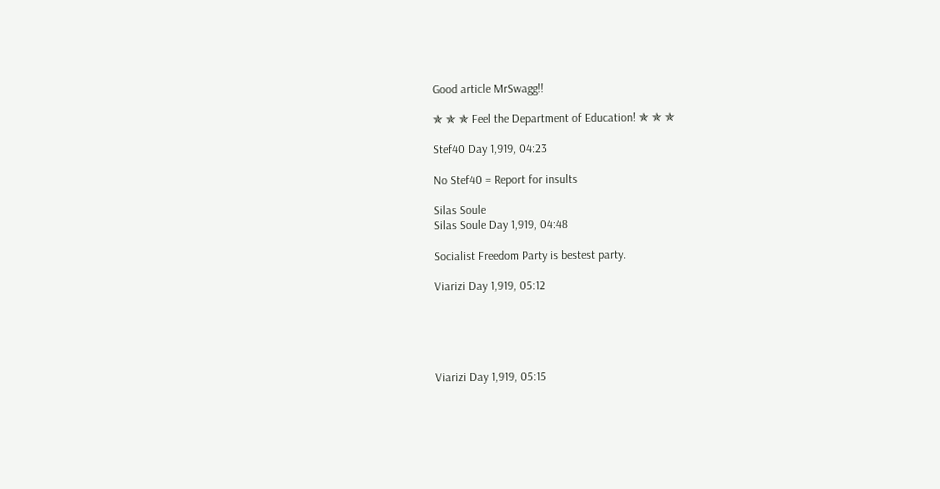Good article MrSwagg!!

✯ ✯ ✯ Feel the Department of Education! ✯ ✯ ✯

Stef40 Day 1,919, 04:23

No Stef40 = Report for insults

Silas Soule
Silas Soule Day 1,919, 04:48

Socialist Freedom Party is bestest party.

Viarizi Day 1,919, 05:12





Viarizi Day 1,919, 05:15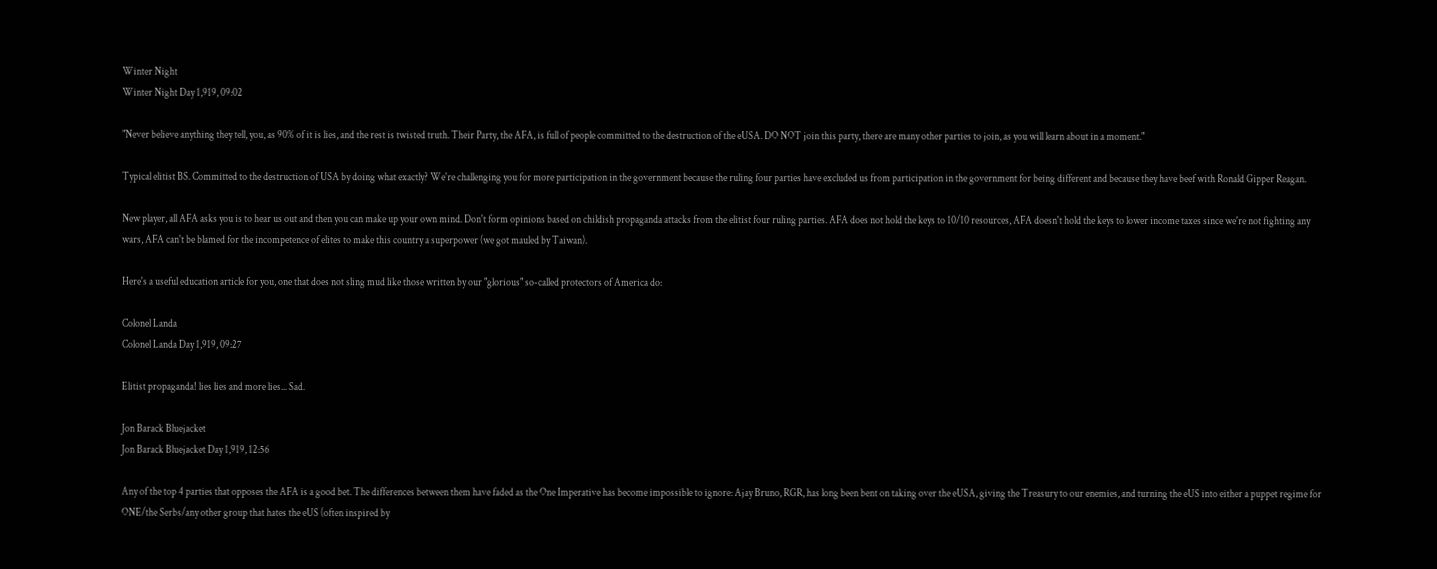Winter Night
Winter Night Day 1,919, 09:02

"Never believe anything they tell, you, as 90% of it is lies, and the rest is twisted truth. Their Party, the AFA, is full of people committed to the destruction of the eUSA. DO NOT join this party, there are many other parties to join, as you will learn about in a moment."

Typical elitist BS. Committed to the destruction of USA by doing what exactly? We're challenging you for more participation in the government because the ruling four parties have excluded us from participation in the government for being different and because they have beef with Ronald Gipper Reagan.

New player, all AFA asks you is to hear us out and then you can make up your own mind. Don't form opinions based on childish propaganda attacks from the elitist four ruling parties. AFA does not hold the keys to 10/10 resources, AFA doesn't hold the keys to lower income taxes since we're not fighting any wars, AFA can't be blamed for the incompetence of elites to make this country a superpower (we got mauled by Taiwan).

Here's a useful education article for you, one that does not sling mud like those written by our "glorious" so-called protectors of America do:

Colonel Landa
Colonel Landa Day 1,919, 09:27

Elitist propaganda! lies lies and more lies... Sad.

Jon Barack Bluejacket
Jon Barack Bluejacket Day 1,919, 12:56

Any of the top 4 parties that opposes the AFA is a good bet. The differences between them have faded as the One Imperative has become impossible to ignore: Ajay Bruno, RGR, has long been bent on taking over the eUSA, giving the Treasury to our enemies, and turning the eUS into either a puppet regime for ONE/the Serbs/any other group that hates the eUS (often inspired by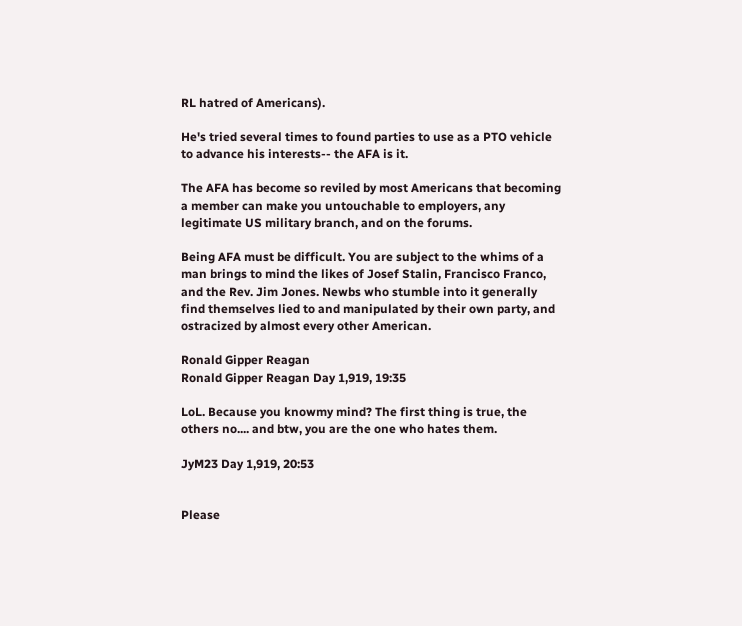RL hatred of Americans).

He's tried several times to found parties to use as a PTO vehicle to advance his interests-- the AFA is it.

The AFA has become so reviled by most Americans that becoming a member can make you untouchable to employers, any legitimate US military branch, and on the forums.

Being AFA must be difficult. You are subject to the whims of a man brings to mind the likes of Josef Stalin, Francisco Franco, and the Rev. Jim Jones. Newbs who stumble into it generally find themselves lied to and manipulated by their own party, and ostracized by almost every other American.

Ronald Gipper Reagan
Ronald Gipper Reagan Day 1,919, 19:35

LoL. Because you knowmy mind? The first thing is true, the others no.... and btw, you are the one who hates them.

JyM23 Day 1,919, 20:53


Please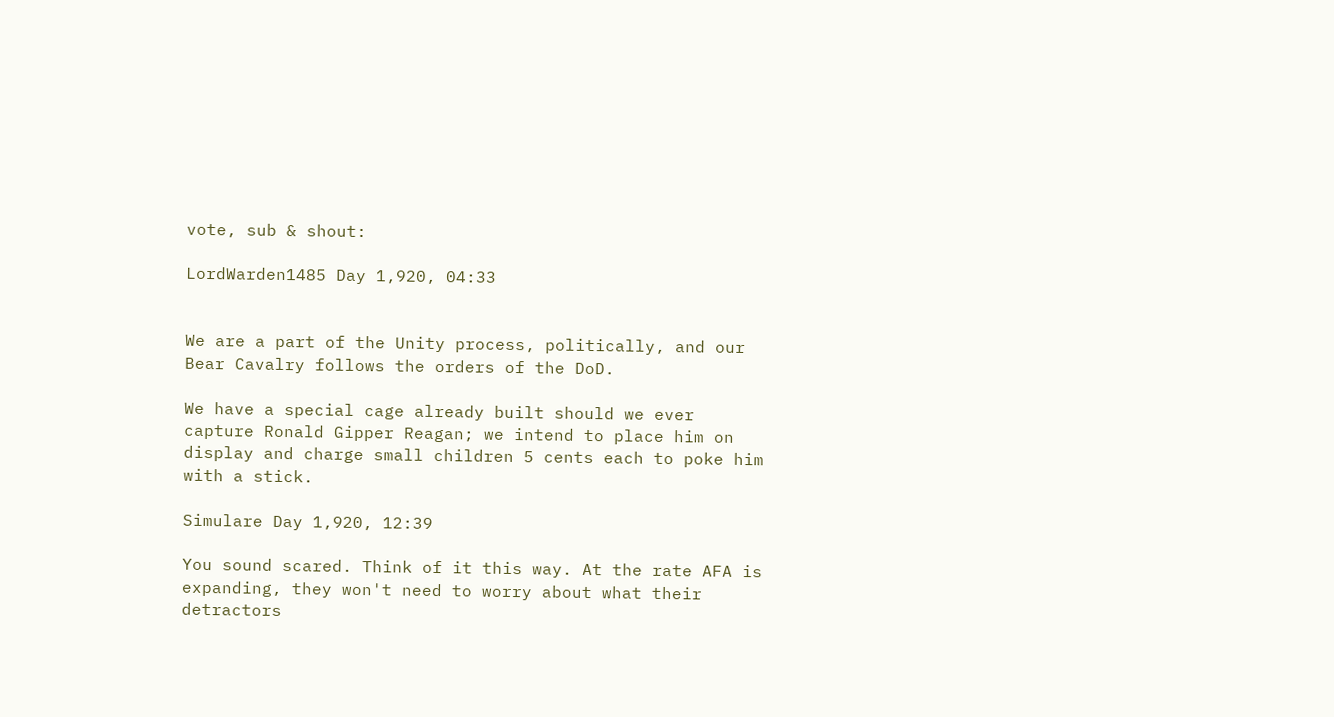vote, sub & shout:

LordWarden1485 Day 1,920, 04:33


We are a part of the Unity process, politically, and our Bear Cavalry follows the orders of the DoD.

We have a special cage already built should we ever capture Ronald Gipper Reagan; we intend to place him on display and charge small children 5 cents each to poke him with a stick.

Simulare Day 1,920, 12:39

You sound scared. Think of it this way. At the rate AFA is expanding, they won't need to worry about what their detractors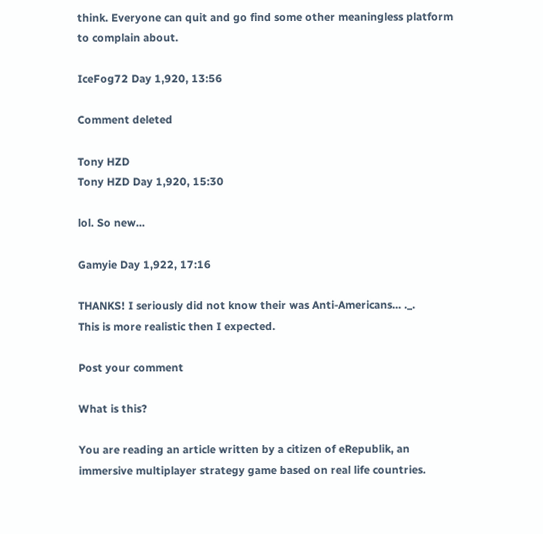think. Everyone can quit and go find some other meaningless platform to complain about.

IceFog72 Day 1,920, 13:56

Comment deleted

Tony HZD
Tony HZD Day 1,920, 15:30

lol. So new...

Gamyie Day 1,922, 17:16

THANKS! I seriously did not know their was Anti-Americans... ._.
This is more realistic then I expected.

Post your comment

What is this?

You are reading an article written by a citizen of eRepublik, an immersive multiplayer strategy game based on real life countries.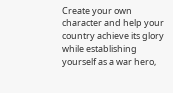Create your own character and help your country achieve its glory while establishing yourself as a war hero,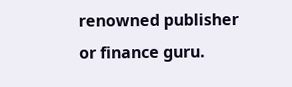renowned publisher or finance guru.